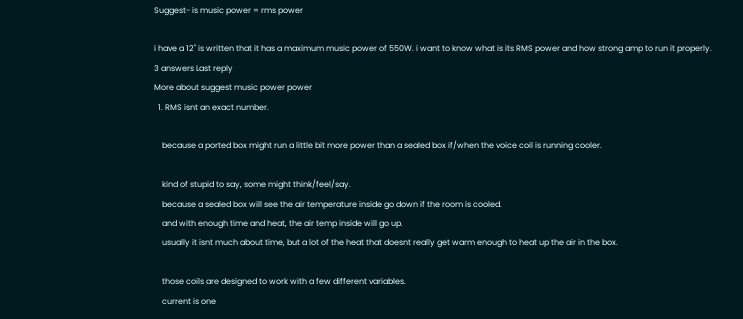Suggest- is music power = rms power

i have a 12" is written that it has a maximum music power of 550W. i want to know what is its RMS power and how strong amp to run it properly.
3 answers Last reply
More about suggest music power power
  1. RMS isnt an exact number.

    because a ported box might run a little bit more power than a sealed box if/when the voice coil is running cooler.

    kind of stupid to say, some might think/feel/say.
    because a sealed box will see the air temperature inside go down if the room is cooled.
    and with enough time and heat, the air temp inside will go up.
    usually it isnt much about time, but a lot of the heat that doesnt really get warm enough to heat up the air in the box.

    those coils are designed to work with a few different variables.
    current is one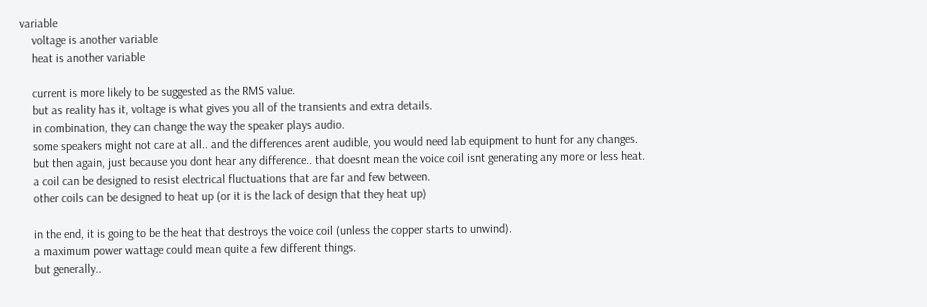variable
    voltage is another variable
    heat is another variable

    current is more likely to be suggested as the RMS value.
    but as reality has it, voltage is what gives you all of the transients and extra details.
    in combination, they can change the way the speaker plays audio.
    some speakers might not care at all.. and the differences arent audible, you would need lab equipment to hunt for any changes.
    but then again, just because you dont hear any difference.. that doesnt mean the voice coil isnt generating any more or less heat.
    a coil can be designed to resist electrical fluctuations that are far and few between.
    other coils can be designed to heat up (or it is the lack of design that they heat up)

    in the end, it is going to be the heat that destroys the voice coil (unless the copper starts to unwind).
    a maximum power wattage could mean quite a few different things.
    but generally..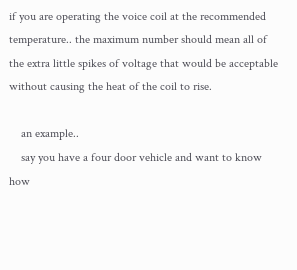if you are operating the voice coil at the recommended temperature.. the maximum number should mean all of the extra little spikes of voltage that would be acceptable without causing the heat of the coil to rise.

    an example..
    say you have a four door vehicle and want to know how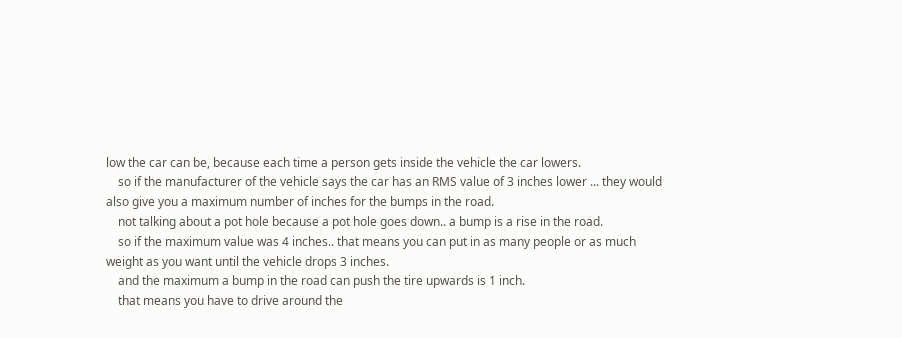low the car can be, because each time a person gets inside the vehicle the car lowers.
    so if the manufacturer of the vehicle says the car has an RMS value of 3 inches lower ... they would also give you a maximum number of inches for the bumps in the road.
    not talking about a pot hole because a pot hole goes down.. a bump is a rise in the road.
    so if the maximum value was 4 inches.. that means you can put in as many people or as much weight as you want until the vehicle drops 3 inches.
    and the maximum a bump in the road can push the tire upwards is 1 inch.
    that means you have to drive around the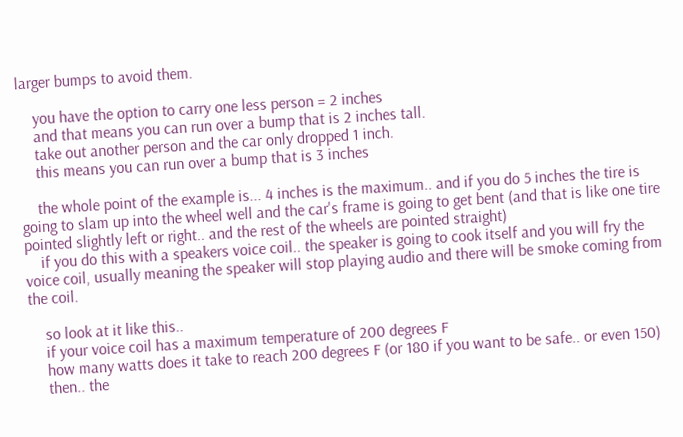larger bumps to avoid them.

    you have the option to carry one less person = 2 inches
    and that means you can run over a bump that is 2 inches tall.
    take out another person and the car only dropped 1 inch.
    this means you can run over a bump that is 3 inches

    the whole point of the example is... 4 inches is the maximum.. and if you do 5 inches the tire is going to slam up into the wheel well and the car's frame is going to get bent (and that is like one tire pointed slightly left or right.. and the rest of the wheels are pointed straight)
    if you do this with a speakers voice coil.. the speaker is going to cook itself and you will fry the voice coil, usually meaning the speaker will stop playing audio and there will be smoke coming from the coil.

    so look at it like this..
    if your voice coil has a maximum temperature of 200 degrees F
    how many watts does it take to reach 200 degrees F (or 180 if you want to be safe.. or even 150)
    then.. the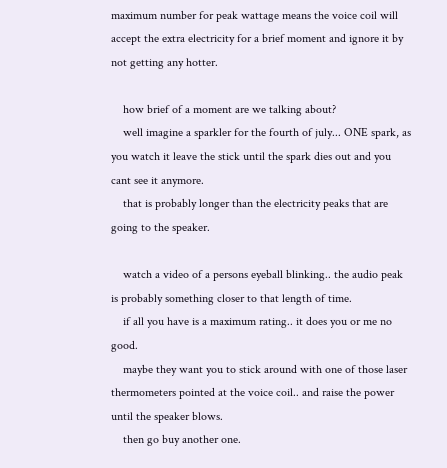maximum number for peak wattage means the voice coil will accept the extra electricity for a brief moment and ignore it by not getting any hotter.

    how brief of a moment are we talking about?
    well imagine a sparkler for the fourth of july... ONE spark, as you watch it leave the stick until the spark dies out and you cant see it anymore.
    that is probably longer than the electricity peaks that are going to the speaker.

    watch a video of a persons eyeball blinking.. the audio peak is probably something closer to that length of time.
    if all you have is a maximum rating.. it does you or me no good.
    maybe they want you to stick around with one of those laser thermometers pointed at the voice coil.. and raise the power until the speaker blows.
    then go buy another one.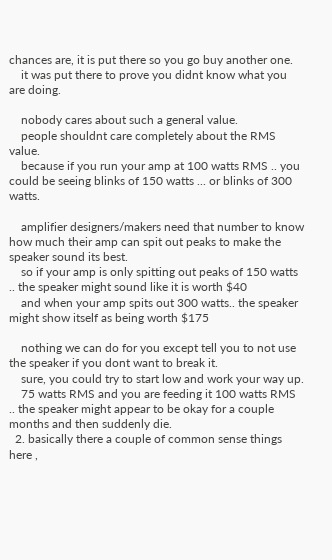chances are, it is put there so you go buy another one.
    it was put there to prove you didnt know what you are doing.

    nobody cares about such a general value.
    people shouldnt care completely about the RMS value.
    because if you run your amp at 100 watts RMS .. you could be seeing blinks of 150 watts ... or blinks of 300 watts.

    amplifier designers/makers need that number to know how much their amp can spit out peaks to make the speaker sound its best.
    so if your amp is only spitting out peaks of 150 watts .. the speaker might sound like it is worth $40
    and when your amp spits out 300 watts.. the speaker might show itself as being worth $175

    nothing we can do for you except tell you to not use the speaker if you dont want to break it.
    sure, you could try to start low and work your way up.
    75 watts RMS and you are feeding it 100 watts RMS .. the speaker might appear to be okay for a couple months and then suddenly die.
  2. basically there a couple of common sense things here ,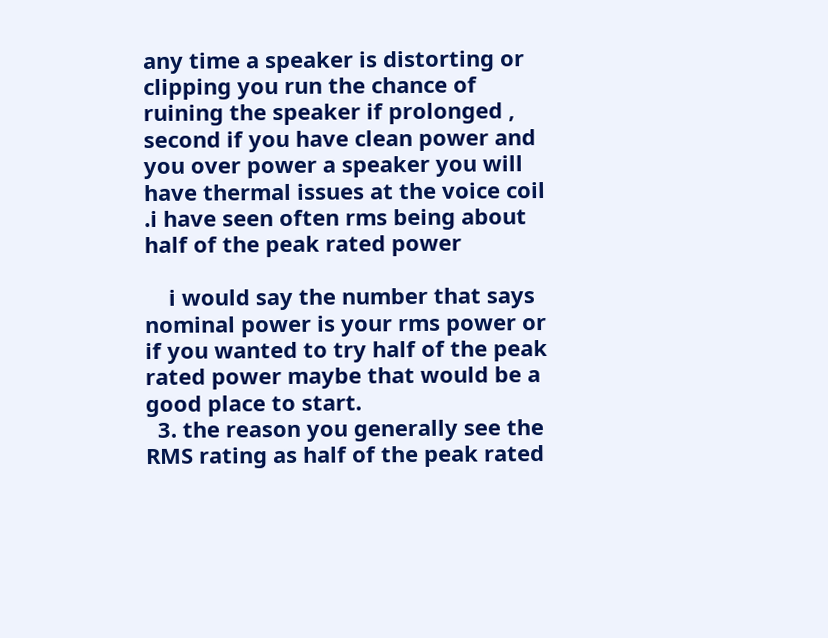any time a speaker is distorting or clipping you run the chance of ruining the speaker if prolonged , second if you have clean power and you over power a speaker you will have thermal issues at the voice coil .i have seen often rms being about half of the peak rated power

    i would say the number that says nominal power is your rms power or if you wanted to try half of the peak rated power maybe that would be a good place to start.
  3. the reason you generally see the RMS rating as half of the peak rated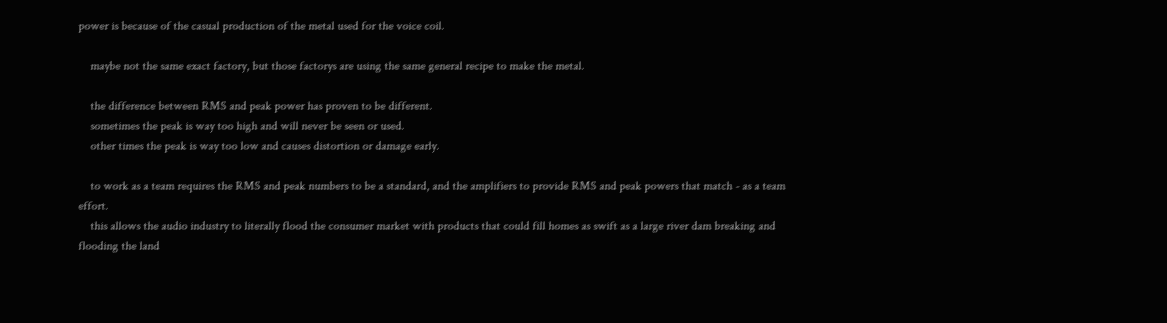power is because of the casual production of the metal used for the voice coil.

    maybe not the same exact factory, but those factorys are using the same general recipe to make the metal.

    the difference between RMS and peak power has proven to be different.
    sometimes the peak is way too high and will never be seen or used.
    other times the peak is way too low and causes distortion or damage early.

    to work as a team requires the RMS and peak numbers to be a standard, and the amplifiers to provide RMS and peak powers that match - as a team effort.
    this allows the audio industry to literally flood the consumer market with products that could fill homes as swift as a large river dam breaking and flooding the land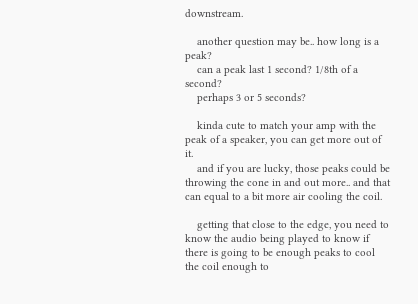downstream.

    another question may be.. how long is a peak?
    can a peak last 1 second? 1/8th of a second?
    perhaps 3 or 5 seconds?

    kinda cute to match your amp with the peak of a speaker, you can get more out of it.
    and if you are lucky, those peaks could be throwing the cone in and out more.. and that can equal to a bit more air cooling the coil.

    getting that close to the edge, you need to know the audio being played to know if there is going to be enough peaks to cool the coil enough to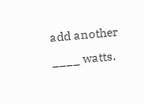add another ____ watts.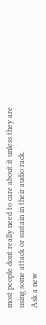most people dont really need to care about it unless they are using some attack or sustain in their audio rack.
Ask a new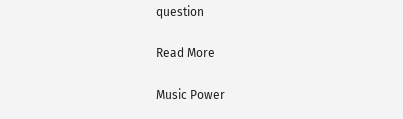question

Read More

Music Power